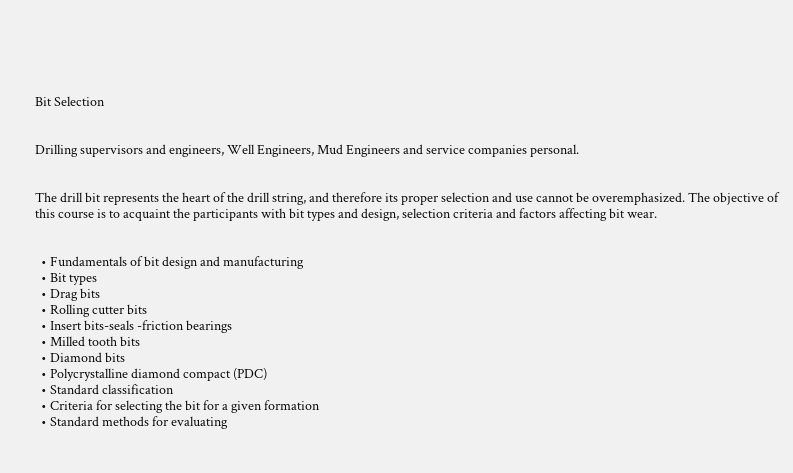Bit Selection


Drilling supervisors and engineers, Well Engineers, Mud Engineers and service companies personal.


The drill bit represents the heart of the drill string, and therefore its proper selection and use cannot be overemphasized. The objective of this course is to acquaint the participants with bit types and design, selection criteria and factors affecting bit wear.


  • Fundamentals of bit design and manufacturing
  • Bit types
  • Drag bits
  • Rolling cutter bits
  • Insert bits-seals -friction bearings
  • Milled tooth bits
  • Diamond bits
  • Polycrystalline diamond compact (PDC)
  • Standard classification
  • Criteria for selecting the bit for a given formation
  • Standard methods for evaluating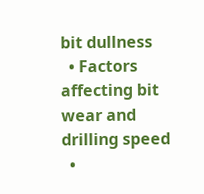bit dullness
  • Factors affecting bit wear and drilling speed
  •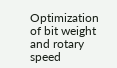Optimization of bit weight and rotary speed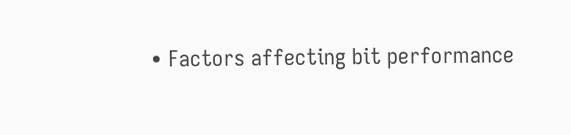• Factors affecting bit performance